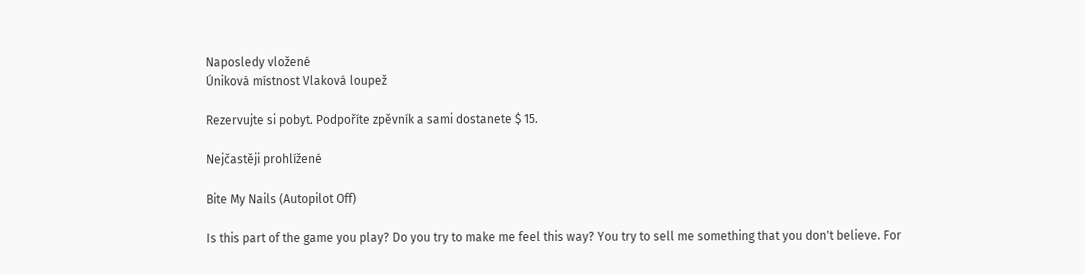Naposledy vložené
Úniková místnost Vlaková loupež

Rezervujte si pobyt. Podpoříte zpěvník a sami dostanete $ 15.

Nejčastěji prohlížené

Bite My Nails (Autopilot Off)

Is this part of the game you play? Do you try to make me feel this way? You try to sell me something that you don't believe. For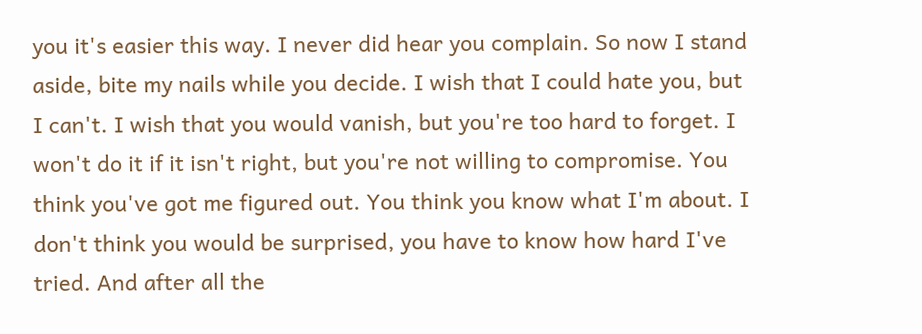you it's easier this way. I never did hear you complain. So now I stand aside, bite my nails while you decide. I wish that I could hate you, but I can't. I wish that you would vanish, but you're too hard to forget. I won't do it if it isn't right, but you're not willing to compromise. You think you've got me figured out. You think you know what I'm about. I don't think you would be surprised, you have to know how hard I've tried. And after all the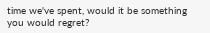time we've spent, would it be something you would regret?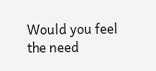Would you feel the need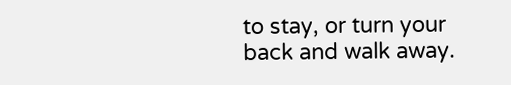to stay, or turn your back and walk away.